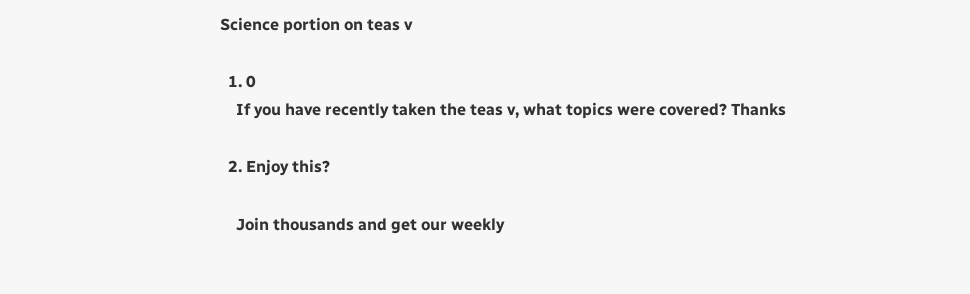Science portion on teas v

  1. 0
    If you have recently taken the teas v, what topics were covered? Thanks

  2. Enjoy this?

    Join thousands and get our weekly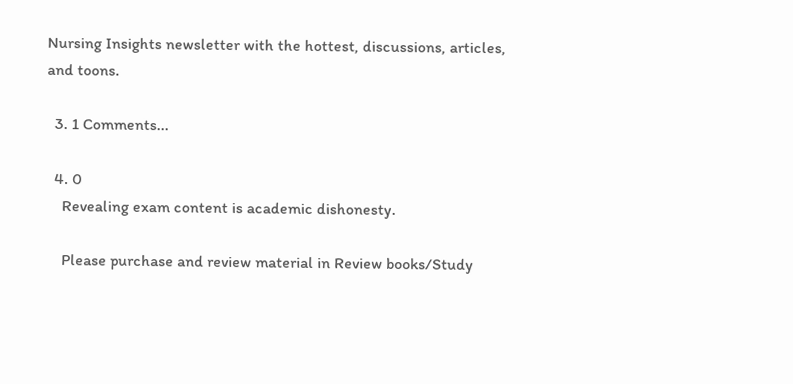Nursing Insights newsletter with the hottest, discussions, articles, and toons.

  3. 1 Comments...

  4. 0
    Revealing exam content is academic dishonesty.

    Please purchase and review material in Review books/Study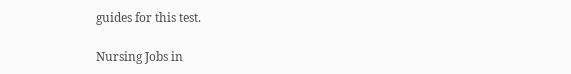guides for this test.

Nursing Jobs in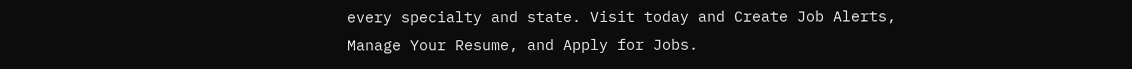every specialty and state. Visit today and Create Job Alerts, Manage Your Resume, and Apply for Jobs.